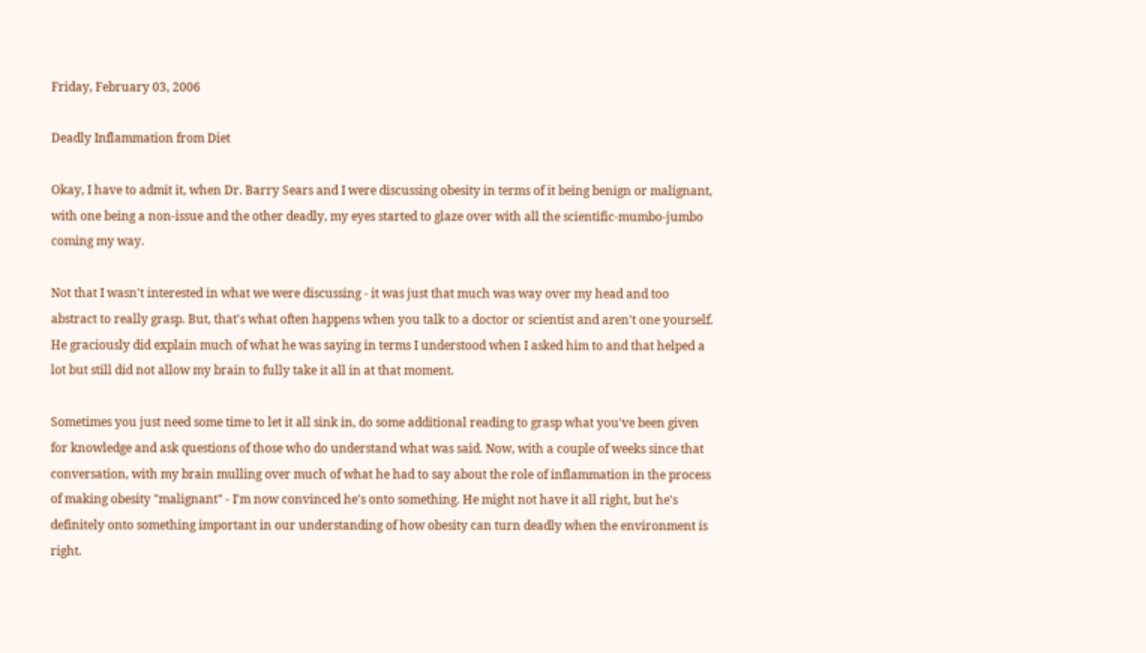Friday, February 03, 2006

Deadly Inflammation from Diet

Okay, I have to admit it, when Dr. Barry Sears and I were discussing obesity in terms of it being benign or malignant, with one being a non-issue and the other deadly, my eyes started to glaze over with all the scientific-mumbo-jumbo coming my way.

Not that I wasn't interested in what we were discussing - it was just that much was way over my head and too abstract to really grasp. But, that's what often happens when you talk to a doctor or scientist and aren't one yourself. He graciously did explain much of what he was saying in terms I understood when I asked him to and that helped a lot but still did not allow my brain to fully take it all in at that moment.

Sometimes you just need some time to let it all sink in, do some additional reading to grasp what you've been given for knowledge and ask questions of those who do understand what was said. Now, with a couple of weeks since that conversation, with my brain mulling over much of what he had to say about the role of inflammation in the process of making obesity "malignant" - I'm now convinced he's onto something. He might not have it all right, but he's definitely onto something important in our understanding of how obesity can turn deadly when the environment is right.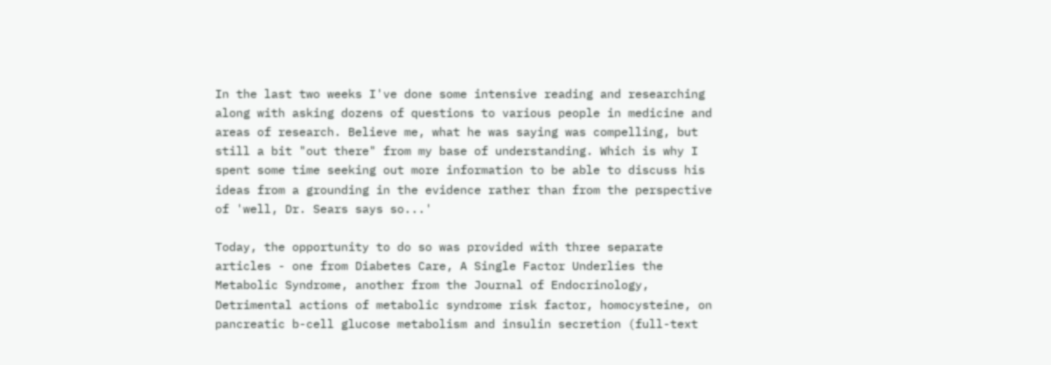In the last two weeks I've done some intensive reading and researching along with asking dozens of questions to various people in medicine and areas of research. Believe me, what he was saying was compelling, but still a bit "out there" from my base of understanding. Which is why I spent some time seeking out more information to be able to discuss his ideas from a grounding in the evidence rather than from the perspective of 'well, Dr. Sears says so...'

Today, the opportunity to do so was provided with three separate articles - one from Diabetes Care, A Single Factor Underlies the Metabolic Syndrome, another from the Journal of Endocrinology, Detrimental actions of metabolic syndrome risk factor, homocysteine, on pancreatic b-cell glucose metabolism and insulin secretion (full-text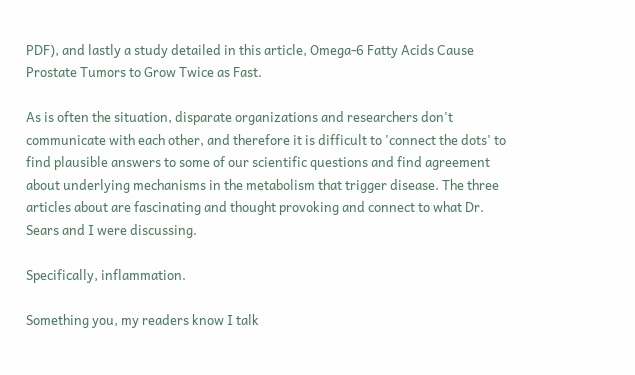PDF), and lastly a study detailed in this article, Omega-6 Fatty Acids Cause Prostate Tumors to Grow Twice as Fast.

As is often the situation, disparate organizations and researchers don't communicate with each other, and therefore it is difficult to 'connect the dots' to find plausible answers to some of our scientific questions and find agreement about underlying mechanisms in the metabolism that trigger disease. The three articles about are fascinating and thought provoking and connect to what Dr. Sears and I were discussing.

Specifically, inflammation.

Something you, my readers know I talk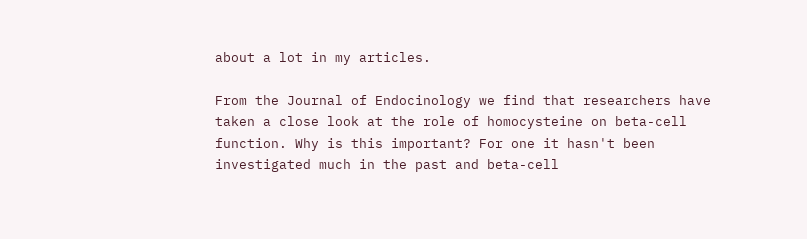about a lot in my articles.

From the Journal of Endocinology we find that researchers have taken a close look at the role of homocysteine on beta-cell function. Why is this important? For one it hasn't been investigated much in the past and beta-cell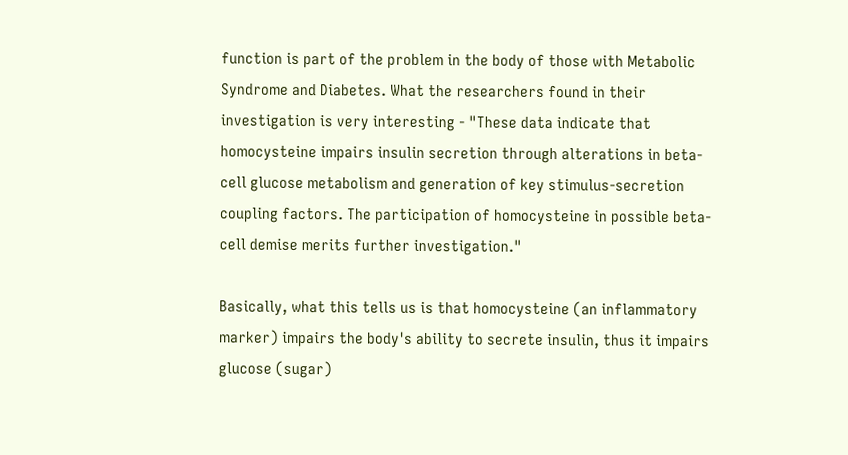function is part of the problem in the body of those with Metabolic Syndrome and Diabetes. What the researchers found in their investigation is very interesting - "These data indicate that homocysteine impairs insulin secretion through alterations in beta-cell glucose metabolism and generation of key stimulus-secretion coupling factors. The participation of homocysteine in possible beta-cell demise merits further investigation."

Basically, what this tells us is that homocysteine (an inflammatory marker) impairs the body's ability to secrete insulin, thus it impairs glucose (sugar)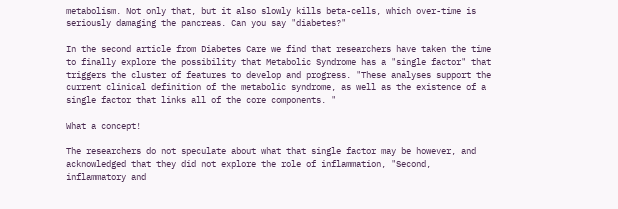metabolism. Not only that, but it also slowly kills beta-cells, which over-time is seriously damaging the pancreas. Can you say "diabetes?"

In the second article from Diabetes Care we find that researchers have taken the time to finally explore the possibility that Metabolic Syndrome has a "single factor" that triggers the cluster of features to develop and progress. "These analyses support the current clinical definition of the metabolic syndrome, as well as the existence of a single factor that links all of the core components. "

What a concept!

The researchers do not speculate about what that single factor may be however, and acknowledged that they did not explore the role of inflammation, "Second, inflammatory and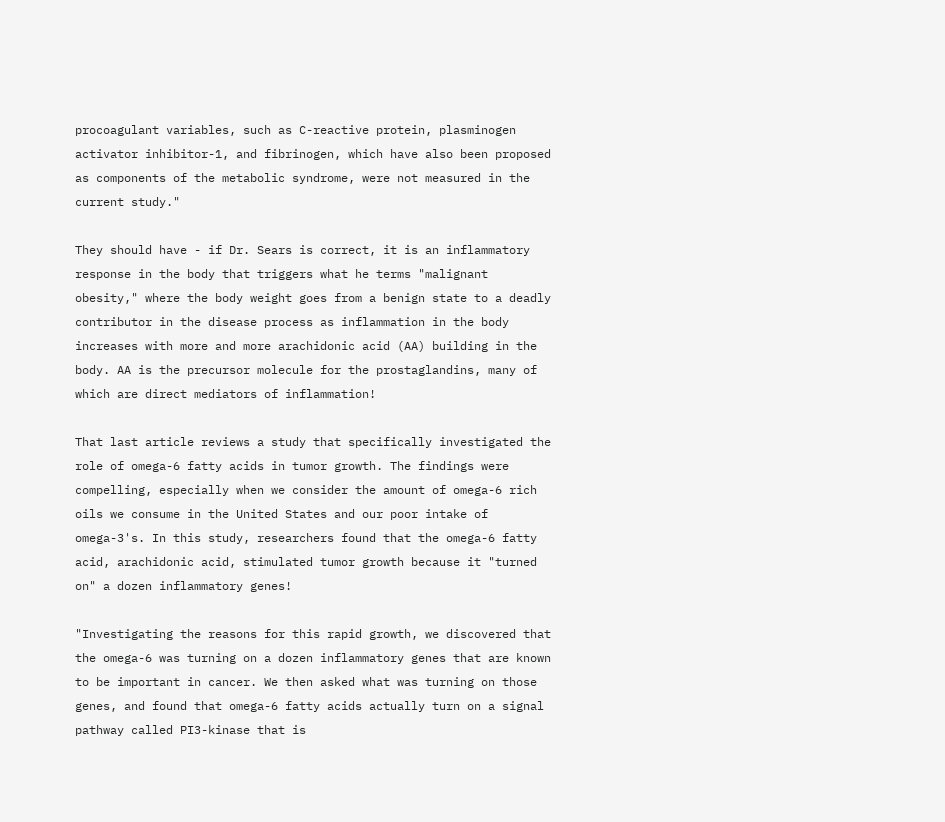procoagulant variables, such as C-reactive protein, plasminogen activator inhibitor-1, and fibrinogen, which have also been proposed as components of the metabolic syndrome, were not measured in the current study."

They should have - if Dr. Sears is correct, it is an inflammatory response in the body that triggers what he terms "malignant obesity," where the body weight goes from a benign state to a deadly contributor in the disease process as inflammation in the body increases with more and more arachidonic acid (AA) building in the body. AA is the precursor molecule for the prostaglandins, many of which are direct mediators of inflammation!

That last article reviews a study that specifically investigated the role of omega-6 fatty acids in tumor growth. The findings were compelling, especially when we consider the amount of omega-6 rich oils we consume in the United States and our poor intake of omega-3's. In this study, researchers found that the omega-6 fatty acid, arachidonic acid, stimulated tumor growth because it "turned on" a dozen inflammatory genes!

"Investigating the reasons for this rapid growth, we discovered that the omega-6 was turning on a dozen inflammatory genes that are known to be important in cancer. We then asked what was turning on those genes, and found that omega-6 fatty acids actually turn on a signal pathway called PI3-kinase that is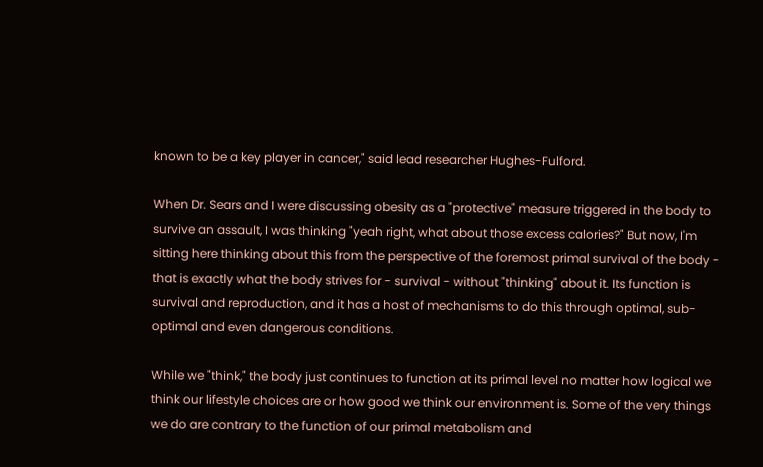known to be a key player in cancer," said lead researcher Hughes-Fulford.

When Dr. Sears and I were discussing obesity as a "protective" measure triggered in the body to survive an assault, I was thinking "yeah right, what about those excess calories?" But now, I'm sitting here thinking about this from the perspective of the foremost primal survival of the body - that is exactly what the body strives for - survival - without "thinking" about it. Its function is survival and reproduction, and it has a host of mechanisms to do this through optimal, sub-optimal and even dangerous conditions.

While we "think," the body just continues to function at its primal level no matter how logical we think our lifestyle choices are or how good we think our environment is. Some of the very things we do are contrary to the function of our primal metabolism and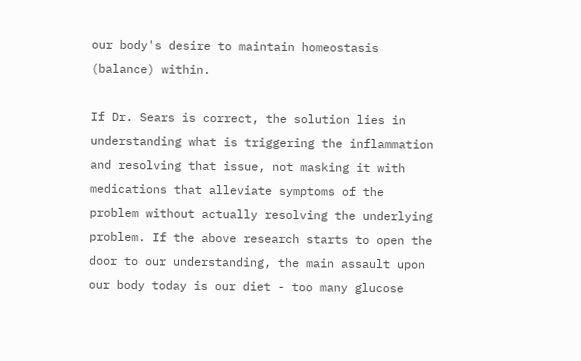our body's desire to maintain homeostasis (balance) within.

If Dr. Sears is correct, the solution lies in understanding what is triggering the inflammation and resolving that issue, not masking it with medications that alleviate symptoms of the problem without actually resolving the underlying problem. If the above research starts to open the door to our understanding, the main assault upon our body today is our diet - too many glucose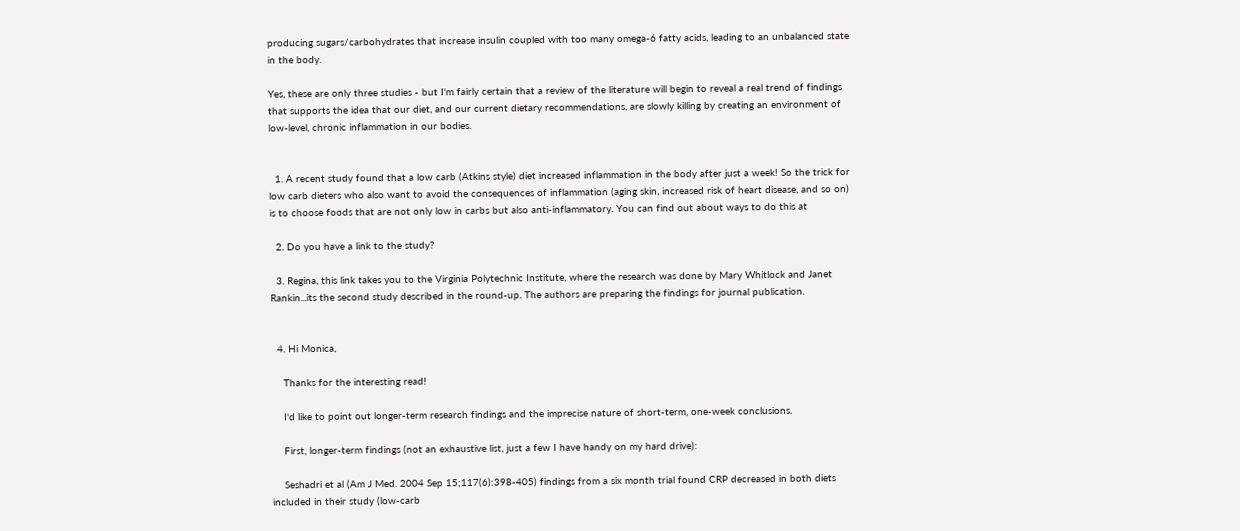producing sugars/carbohydrates that increase insulin coupled with too many omega-6 fatty acids, leading to an unbalanced state in the body.

Yes, these are only three studies - but I'm fairly certain that a review of the literature will begin to reveal a real trend of findings that supports the idea that our diet, and our current dietary recommendations, are slowly killing by creating an environment of low-level, chronic inflammation in our bodies.


  1. A recent study found that a low carb (Atkins style) diet increased inflammation in the body after just a week! So the trick for low carb dieters who also want to avoid the consequences of inflammation (aging skin, increased risk of heart disease, and so on) is to choose foods that are not only low in carbs but also anti-inflammatory. You can find out about ways to do this at

  2. Do you have a link to the study?

  3. Regina, this link takes you to the Virginia Polytechnic Institute, where the research was done by Mary Whitlock and Janet Rankin...its the second study described in the round-up. The authors are preparing the findings for journal publication.


  4. Hi Monica,

    Thanks for the interesting read!

    I'd like to point out longer-term research findings and the imprecise nature of short-term, one-week conclusions.

    First, longer-term findings (not an exhaustive list, just a few I have handy on my hard drive):

    Seshadri et al (Am J Med. 2004 Sep 15;117(6):398-405) findings from a six month trial found CRP decreased in both diets included in their study (low-carb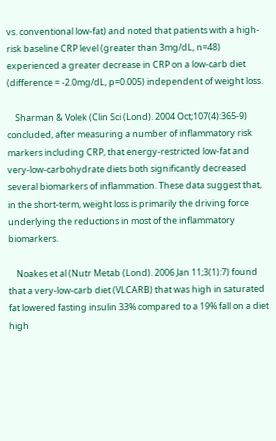vs. conventional low-fat) and noted that patients with a high-risk baseline CRP level (greater than 3mg/dL, n=48) experienced a greater decrease in CRP on a low-carb diet (difference = -2.0mg/dL, p=0.005) independent of weight loss.

    Sharman & Volek (Clin Sci (Lond). 2004 Oct;107(4):365-9) concluded, after measuring a number of inflammatory risk markers including CRP, that energy-restricted low-fat and very-low-carbohydrate diets both significantly decreased several biomarkers of inflammation. These data suggest that, in the short-term, weight loss is primarily the driving force underlying the reductions in most of the inflammatory biomarkers.

    Noakes et al (Nutr Metab (Lond). 2006 Jan 11;3(1):7) found that a very-low-carb diet (VLCARB) that was high in saturated fat lowered fasting insulin 33% compared to a 19% fall on a diet high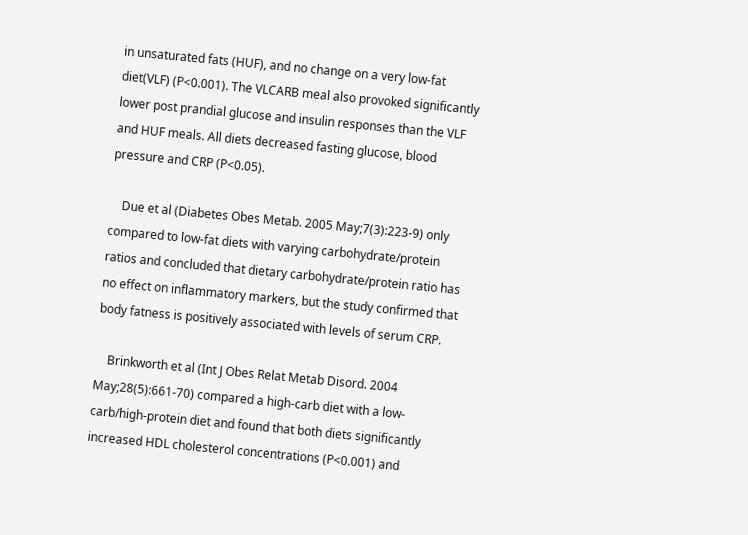in unsaturated fats (HUF), and no change on a very low-fat diet(VLF) (P<0.001). The VLCARB meal also provoked significantly lower post prandial glucose and insulin responses than the VLF and HUF meals. All diets decreased fasting glucose, blood pressure and CRP (P<0.05).

    Due et al (Diabetes Obes Metab. 2005 May;7(3):223-9) only compared to low-fat diets with varying carbohydrate/protein ratios and concluded that dietary carbohydrate/protein ratio has no effect on inflammatory markers, but the study confirmed that body fatness is positively associated with levels of serum CRP.

    Brinkworth et al (Int J Obes Relat Metab Disord. 2004 May;28(5):661-70) compared a high-carb diet with a low-carb/high-protein diet and found that both diets significantly increased HDL cholesterol concentrations (P<0.001) and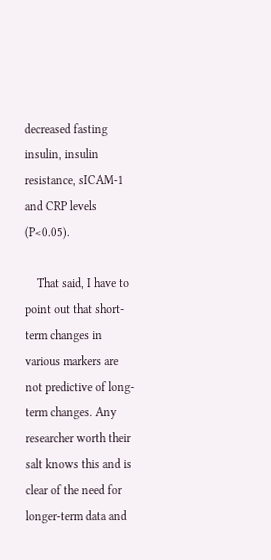decreased fasting insulin, insulin resistance, sICAM-1 and CRP levels (P<0.05).

    That said, I have to point out that short-term changes in various markers are not predictive of long-term changes. Any researcher worth their salt knows this and is clear of the need for longer-term data and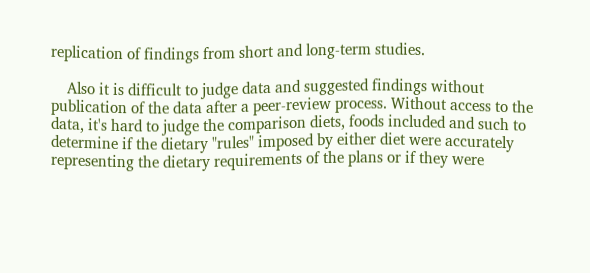replication of findings from short and long-term studies.

    Also it is difficult to judge data and suggested findings without publication of the data after a peer-review process. Without access to the data, it's hard to judge the comparison diets, foods included and such to determine if the dietary "rules" imposed by either diet were accurately representing the dietary requirements of the plans or if they were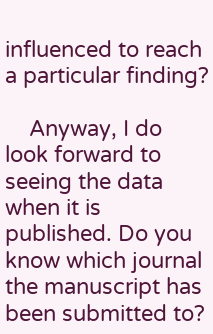influenced to reach a particular finding?

    Anyway, I do look forward to seeing the data when it is published. Do you know which journal the manuscript has been submitted to?